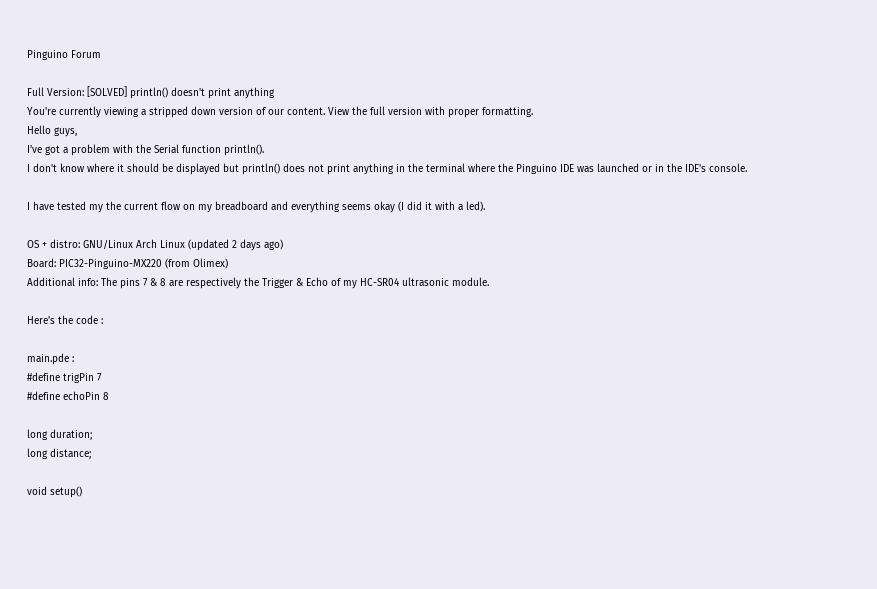Pinguino Forum

Full Version: [SOLVED] println() doesn't print anything
You're currently viewing a stripped down version of our content. View the full version with proper formatting.
Hello guys,
I've got a problem with the Serial function println().
I don't know where it should be displayed but println() does not print anything in the terminal where the Pinguino IDE was launched or in the IDE's console.

I have tested my the current flow on my breadboard and everything seems okay (I did it with a led).

OS + distro: GNU/Linux Arch Linux (updated 2 days ago)
Board: PIC32-Pinguino-MX220 (from Olimex)
Additional info: The pins 7 & 8 are respectively the Trigger & Echo of my HC-SR04 ultrasonic module.

Here's the code :

main.pde :
#define trigPin 7
#define echoPin 8

long duration;
long distance;

void setup()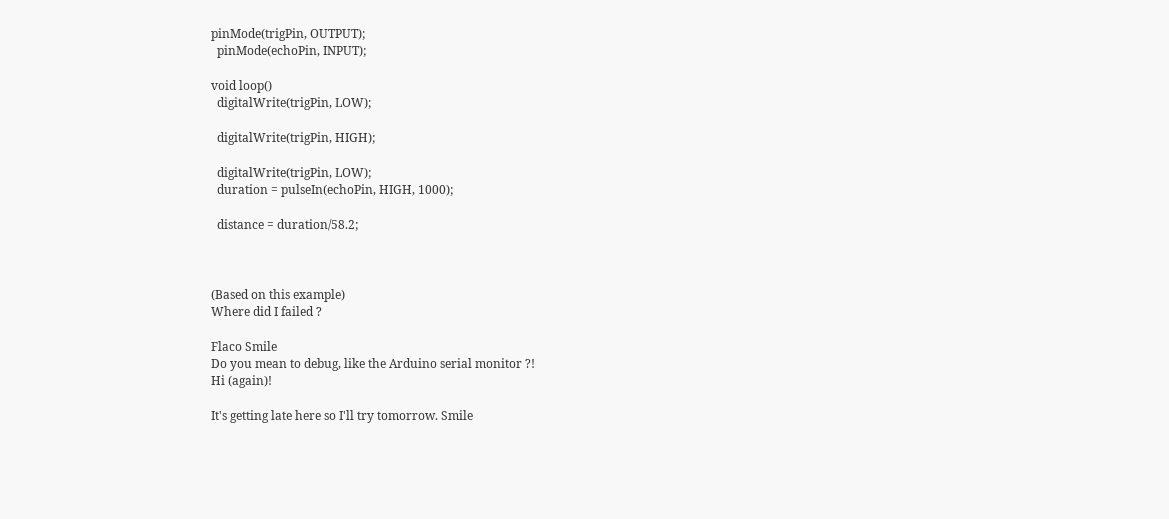pinMode(trigPin, OUTPUT);
  pinMode(echoPin, INPUT);

void loop()
  digitalWrite(trigPin, LOW);

  digitalWrite(trigPin, HIGH);

  digitalWrite(trigPin, LOW);
  duration = pulseIn(echoPin, HIGH, 1000);

  distance = duration/58.2;



(Based on this example)
Where did I failed ?

Flaco Smile
Do you mean to debug, like the Arduino serial monitor ?!
Hi (again)!

It's getting late here so I'll try tomorrow. Smile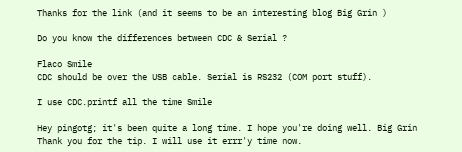Thanks for the link (and it seems to be an interesting blog Big Grin )

Do you know the differences between CDC & Serial ?

Flaco Smile
CDC should be over the USB cable. Serial is RS232 (COM port stuff).

I use CDC.printf all the time Smile

Hey pingotg; it's been quite a long time. I hope you're doing well. Big Grin
Thank you for the tip. I will use it errr'y time now.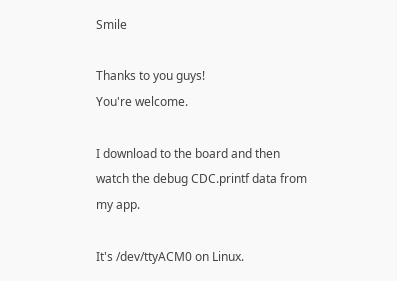Smile

Thanks to you guys!
You're welcome.

I download to the board and then watch the debug CDC.printf data from my app.

It's /dev/ttyACM0 on Linux.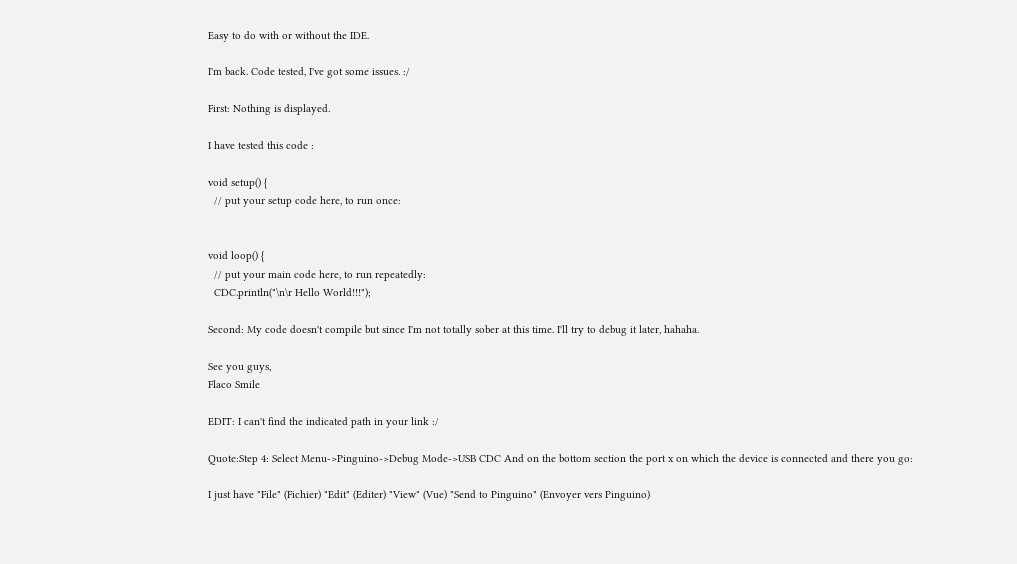Easy to do with or without the IDE.

I'm back. Code tested, I've got some issues. :/

First: Nothing is displayed.

I have tested this code :

void setup() {
  // put your setup code here, to run once:


void loop() {
  // put your main code here, to run repeatedly:
  CDC.println("\n\r Hello World!!!");

Second: My code doesn't compile but since I'm not totally sober at this time. I'll try to debug it later, hahaha.

See you guys,
Flaco Smile

EDIT: I can't find the indicated path in your link :/

Quote:Step 4: Select Menu->Pinguino->Debug Mode->USB CDC And on the bottom section the port x on which the device is connected and there you go:

I just have "File" (Fichier) "Edit" (Editer) "View" (Vue) "Send to Pinguino" (Envoyer vers Pinguino)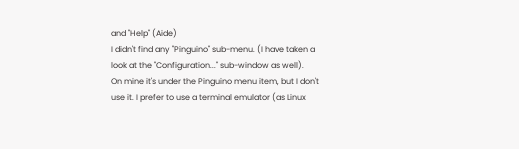and "Help" (Aide)
I didn't find any "Pinguino" sub-menu. (I have taken a look at the "Configuration..." sub-window as well).
On mine it's under the Pinguino menu item, but I don't use it. I prefer to use a terminal emulator (as Linux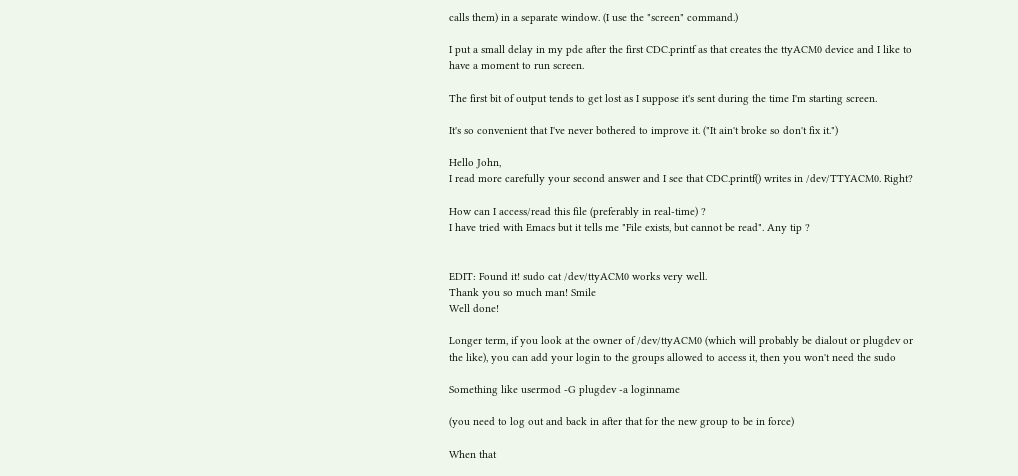calls them) in a separate window. (I use the "screen" command.)

I put a small delay in my pde after the first CDC.printf as that creates the ttyACM0 device and I like to have a moment to run screen.

The first bit of output tends to get lost as I suppose it's sent during the time I'm starting screen.

It's so convenient that I've never bothered to improve it. ("It ain't broke so don't fix it.")

Hello John,
I read more carefully your second answer and I see that CDC.printf() writes in /dev/TTYACM0. Right?

How can I access/read this file (preferably in real-time) ?
I have tried with Emacs but it tells me "File exists, but cannot be read". Any tip ?


EDIT: Found it! sudo cat /dev/ttyACM0 works very well.
Thank you so much man! Smile
Well done!

Longer term, if you look at the owner of /dev/ttyACM0 (which will probably be dialout or plugdev or the like), you can add your login to the groups allowed to access it, then you won't need the sudo

Something like usermod -G plugdev -a loginname

(you need to log out and back in after that for the new group to be in force)

When that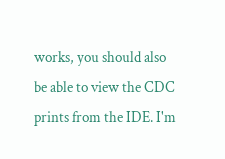works, you should also be able to view the CDC prints from the IDE. I'm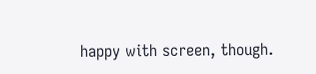happy with screen, though.